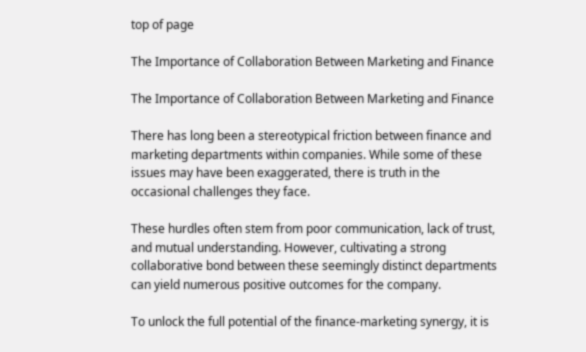top of page

The Importance of Collaboration Between Marketing and Finance

The Importance of Collaboration Between Marketing and Finance

There has long been a stereotypical friction between finance and marketing departments within companies. While some of these issues may have been exaggerated, there is truth in the occasional challenges they face.

These hurdles often stem from poor communication, lack of trust, and mutual understanding. However, cultivating a strong collaborative bond between these seemingly distinct departments can yield numerous positive outcomes for the company.

To unlock the full potential of the finance-marketing synergy, it is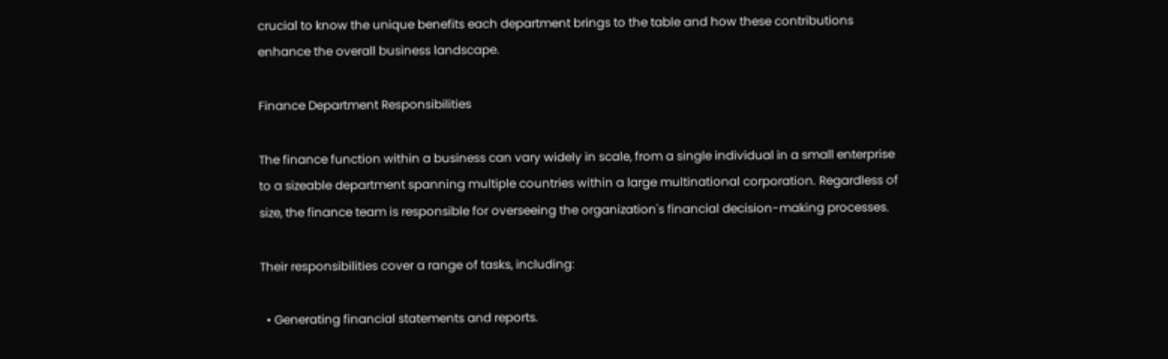crucial to know the unique benefits each department brings to the table and how these contributions enhance the overall business landscape.

Finance Department Responsibilities

The finance function within a business can vary widely in scale, from a single individual in a small enterprise to a sizeable department spanning multiple countries within a large multinational corporation. Regardless of size, the finance team is responsible for overseeing the organization's financial decision-making processes.

Their responsibilities cover a range of tasks, including:

  • Generating financial statements and reports.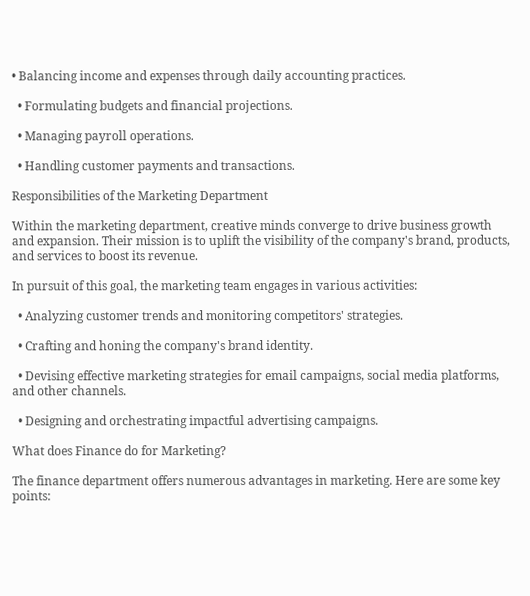• Balancing income and expenses through daily accounting practices.

  • Formulating budgets and financial projections.

  • Managing payroll operations.

  • Handling customer payments and transactions.

Responsibilities of the Marketing Department

Within the marketing department, creative minds converge to drive business growth and expansion. Their mission is to uplift the visibility of the company's brand, products, and services to boost its revenue.

In pursuit of this goal, the marketing team engages in various activities:

  • Analyzing customer trends and monitoring competitors' strategies.

  • Crafting and honing the company's brand identity.

  • Devising effective marketing strategies for email campaigns, social media platforms, and other channels.

  • Designing and orchestrating impactful advertising campaigns.

What does Finance do for Marketing?

The finance department offers numerous advantages in marketing. Here are some key points: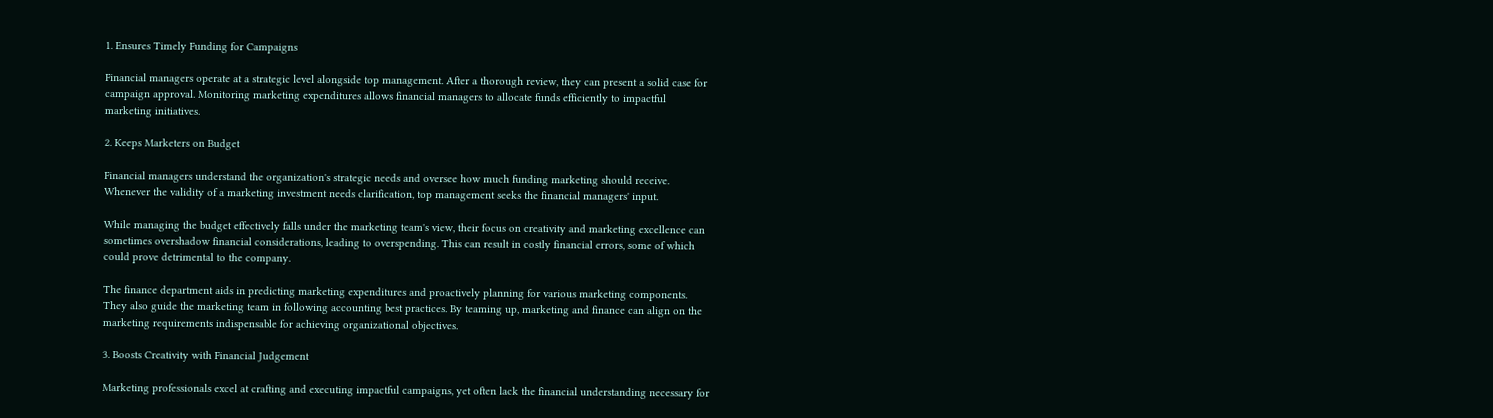1. Ensures Timely Funding for Campaigns

Financial managers operate at a strategic level alongside top management. After a thorough review, they can present a solid case for campaign approval. Monitoring marketing expenditures allows financial managers to allocate funds efficiently to impactful marketing initiatives.

2. Keeps Marketers on Budget

Financial managers understand the organization's strategic needs and oversee how much funding marketing should receive. Whenever the validity of a marketing investment needs clarification, top management seeks the financial managers' input.

While managing the budget effectively falls under the marketing team's view, their focus on creativity and marketing excellence can sometimes overshadow financial considerations, leading to overspending. This can result in costly financial errors, some of which could prove detrimental to the company.

The finance department aids in predicting marketing expenditures and proactively planning for various marketing components. They also guide the marketing team in following accounting best practices. By teaming up, marketing and finance can align on the marketing requirements indispensable for achieving organizational objectives.

3. Boosts Creativity with Financial Judgement

Marketing professionals excel at crafting and executing impactful campaigns, yet often lack the financial understanding necessary for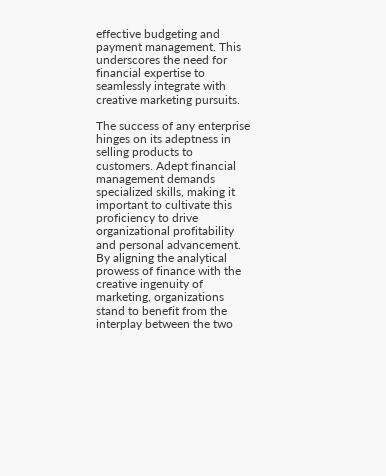effective budgeting and payment management. This underscores the need for financial expertise to seamlessly integrate with creative marketing pursuits.

The success of any enterprise hinges on its adeptness in selling products to customers. Adept financial management demands specialized skills, making it important to cultivate this proficiency to drive organizational profitability and personal advancement. By aligning the analytical prowess of finance with the creative ingenuity of marketing, organizations stand to benefit from the interplay between the two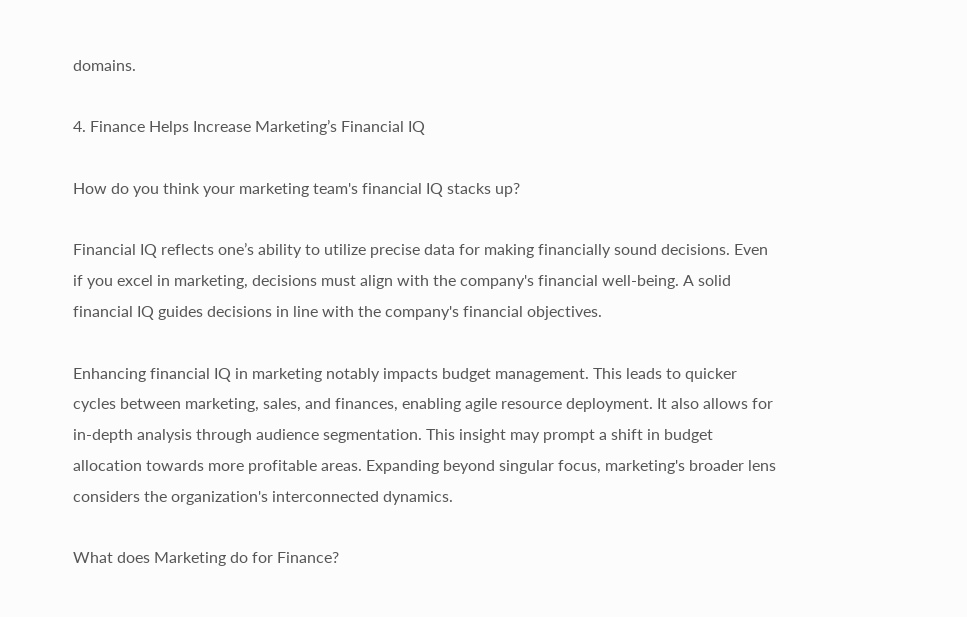domains.

4. Finance Helps Increase Marketing’s Financial IQ

How do you think your marketing team's financial IQ stacks up?

Financial IQ reflects one’s ability to utilize precise data for making financially sound decisions. Even if you excel in marketing, decisions must align with the company's financial well-being. A solid financial IQ guides decisions in line with the company's financial objectives.

Enhancing financial IQ in marketing notably impacts budget management. This leads to quicker cycles between marketing, sales, and finances, enabling agile resource deployment. It also allows for in-depth analysis through audience segmentation. This insight may prompt a shift in budget allocation towards more profitable areas. Expanding beyond singular focus, marketing's broader lens considers the organization's interconnected dynamics.

What does Marketing do for Finance?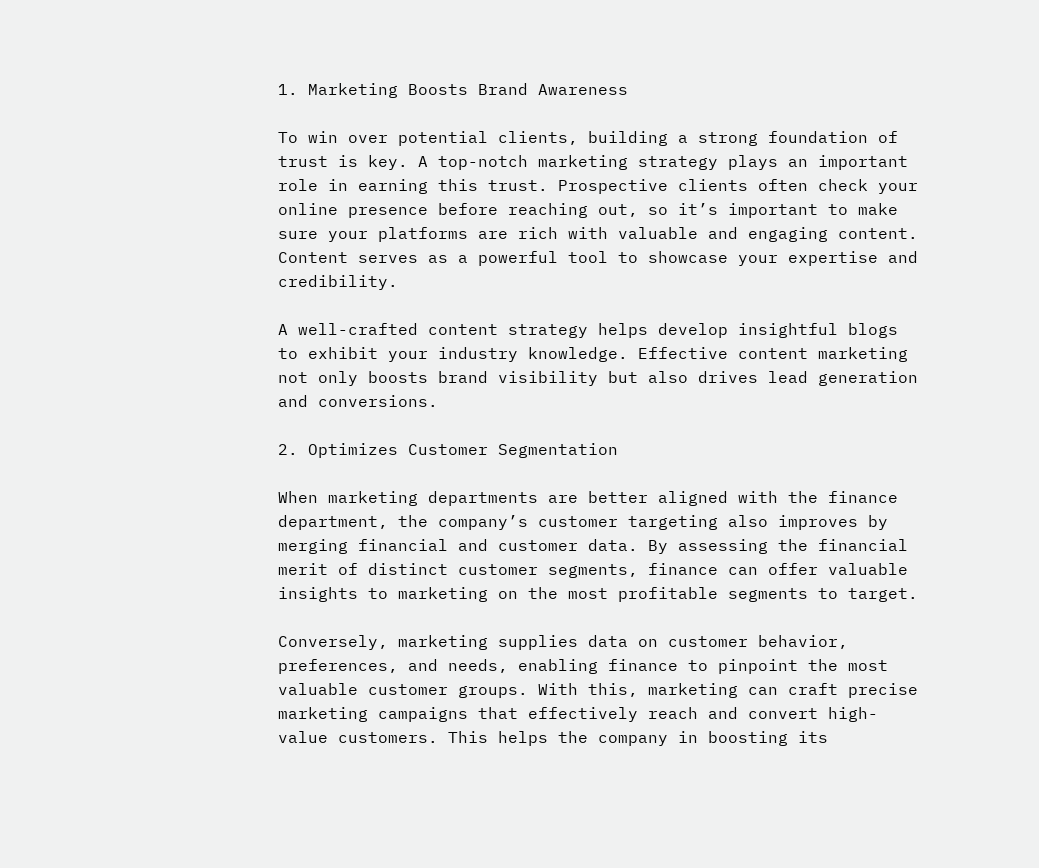1. Marketing Boosts Brand Awareness

To win over potential clients, building a strong foundation of trust is key. A top-notch marketing strategy plays an important role in earning this trust. Prospective clients often check your online presence before reaching out, so it’s important to make sure your platforms are rich with valuable and engaging content. Content serves as a powerful tool to showcase your expertise and credibility.

A well-crafted content strategy helps develop insightful blogs to exhibit your industry knowledge. Effective content marketing not only boosts brand visibility but also drives lead generation and conversions.

2. Optimizes Customer Segmentation

When marketing departments are better aligned with the finance department, the company’s customer targeting also improves by merging financial and customer data. By assessing the financial merit of distinct customer segments, finance can offer valuable insights to marketing on the most profitable segments to target.

Conversely, marketing supplies data on customer behavior, preferences, and needs, enabling finance to pinpoint the most valuable customer groups. With this, marketing can craft precise marketing campaigns that effectively reach and convert high-value customers. This helps the company in boosting its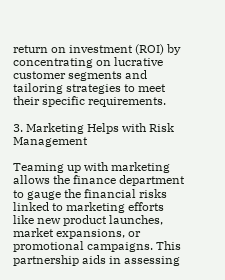return on investment (ROI) by concentrating on lucrative customer segments and tailoring strategies to meet their specific requirements.

3. Marketing Helps with Risk Management

Teaming up with marketing allows the finance department to gauge the financial risks linked to marketing efforts like new product launches, market expansions, or promotional campaigns. This partnership aids in assessing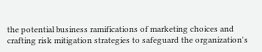the potential business ramifications of marketing choices and crafting risk mitigation strategies to safeguard the organization's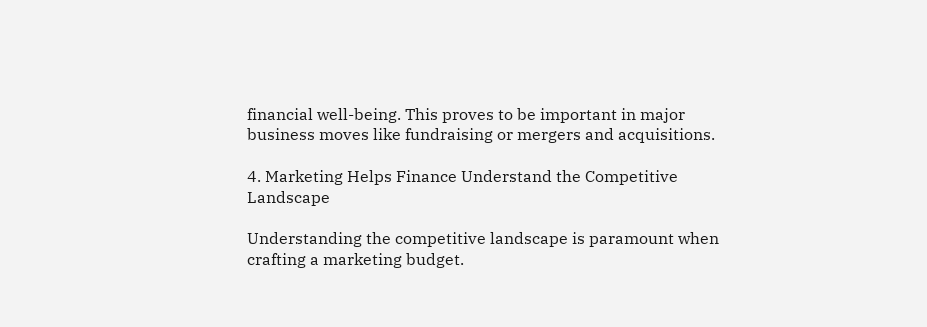financial well-being. This proves to be important in major business moves like fundraising or mergers and acquisitions.

4. Marketing Helps Finance Understand the Competitive Landscape

Understanding the competitive landscape is paramount when crafting a marketing budget.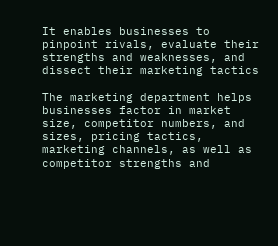It enables businesses to pinpoint rivals, evaluate their strengths and weaknesses, and dissect their marketing tactics

The marketing department helps businesses factor in market size, competitor numbers, and sizes, pricing tactics, marketing channels, as well as competitor strengths and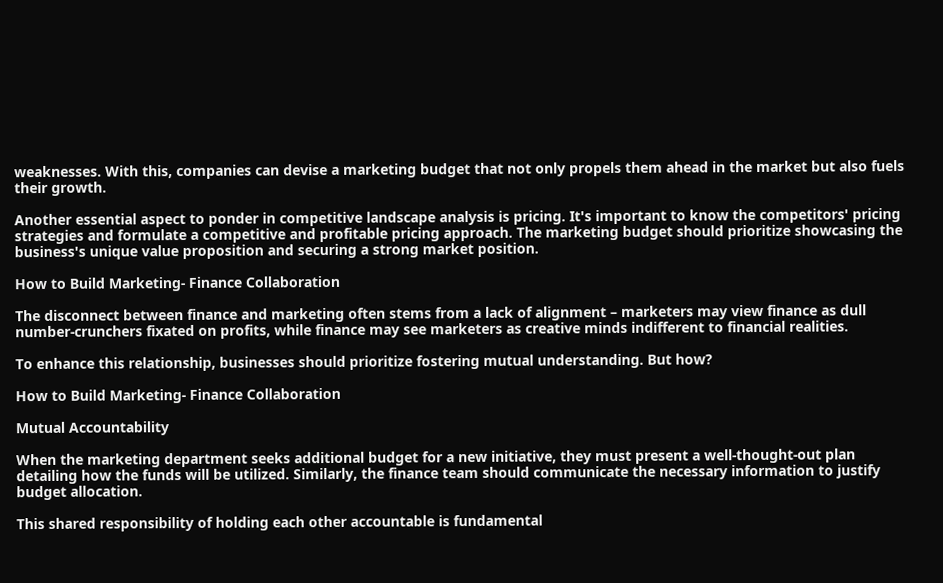weaknesses. With this, companies can devise a marketing budget that not only propels them ahead in the market but also fuels their growth.

Another essential aspect to ponder in competitive landscape analysis is pricing. It's important to know the competitors' pricing strategies and formulate a competitive and profitable pricing approach. The marketing budget should prioritize showcasing the business's unique value proposition and securing a strong market position.

How to Build Marketing- Finance Collaboration

The disconnect between finance and marketing often stems from a lack of alignment – marketers may view finance as dull number-crunchers fixated on profits, while finance may see marketers as creative minds indifferent to financial realities.

To enhance this relationship, businesses should prioritize fostering mutual understanding. But how?

How to Build Marketing- Finance Collaboration

Mutual Accountability

When the marketing department seeks additional budget for a new initiative, they must present a well-thought-out plan detailing how the funds will be utilized. Similarly, the finance team should communicate the necessary information to justify budget allocation.

This shared responsibility of holding each other accountable is fundamental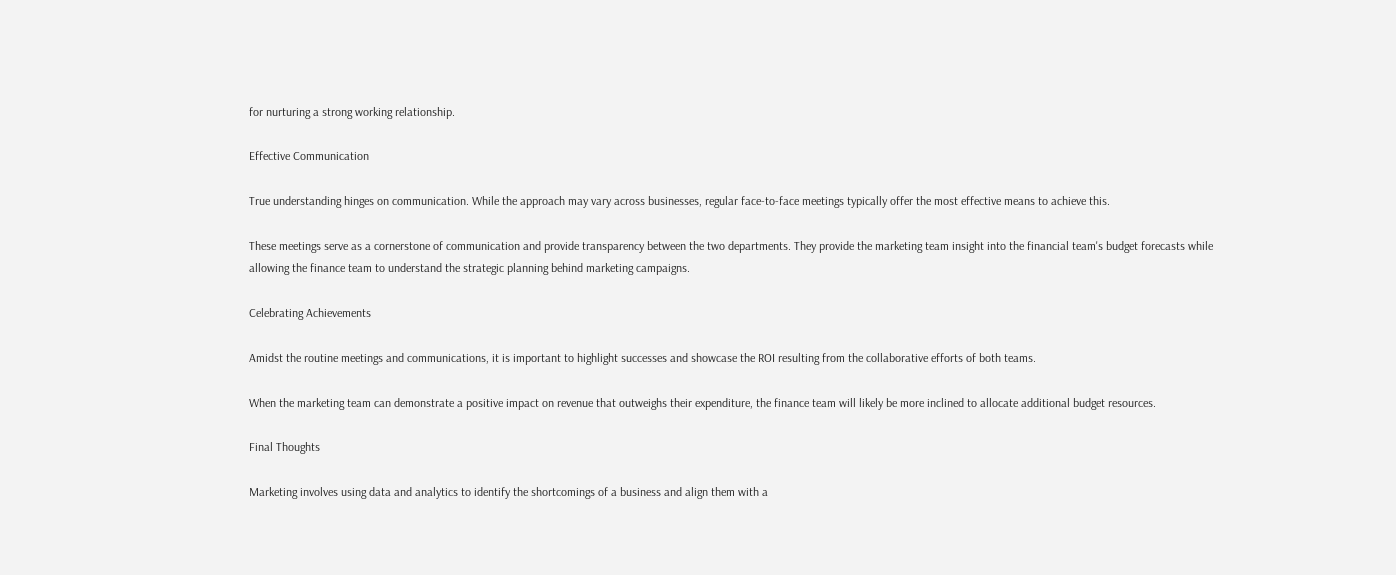for nurturing a strong working relationship.

Effective Communication

True understanding hinges on communication. While the approach may vary across businesses, regular face-to-face meetings typically offer the most effective means to achieve this.

These meetings serve as a cornerstone of communication and provide transparency between the two departments. They provide the marketing team insight into the financial team's budget forecasts while allowing the finance team to understand the strategic planning behind marketing campaigns.

Celebrating Achievements

Amidst the routine meetings and communications, it is important to highlight successes and showcase the ROI resulting from the collaborative efforts of both teams.

When the marketing team can demonstrate a positive impact on revenue that outweighs their expenditure, the finance team will likely be more inclined to allocate additional budget resources.

Final Thoughts

Marketing involves using data and analytics to identify the shortcomings of a business and align them with a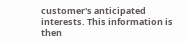customer's anticipated interests. This information is then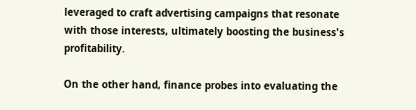leveraged to craft advertising campaigns that resonate with those interests, ultimately boosting the business's profitability.

On the other hand, finance probes into evaluating the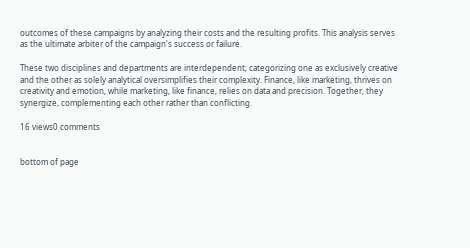outcomes of these campaigns by analyzing their costs and the resulting profits. This analysis serves as the ultimate arbiter of the campaign's success or failure.

These two disciplines and departments are interdependent; categorizing one as exclusively creative and the other as solely analytical oversimplifies their complexity. Finance, like marketing, thrives on creativity and emotion, while marketing, like finance, relies on data and precision. Together, they synergize, complementing each other rather than conflicting.

16 views0 comments


bottom of page